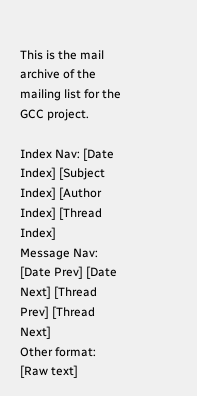This is the mail archive of the mailing list for the GCC project.

Index Nav: [Date Index] [Subject Index] [Author Index] [Thread Index]
Message Nav: [Date Prev] [Date Next] [Thread Prev] [Thread Next]
Other format: [Raw text]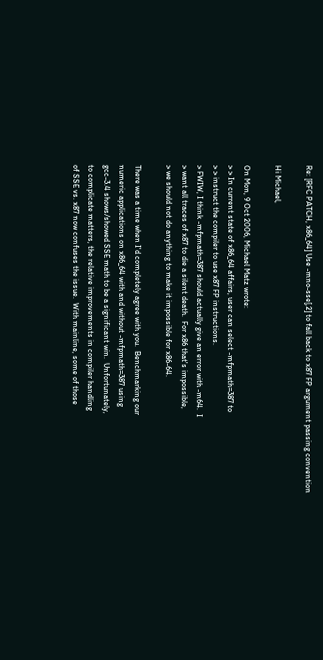Re: [RFC PATCH, x86_64] Use -mno-sse[,2] to fall back to x87 FP argument passing convention

Hi Michael,

On Mon, 9 Oct 2006, Michael Matz wrote:
> > In current state of x86_64 affairs, user can select -mfpmath=387 to
> > instruct the compiler to use x87 FP instructions.
> FWIW, I think -mfpmath=387 should actually give an error with -m64.  I
> want all traces of x87 to die a silent death.  For x86 that's impossible,
> we should not do anything to make it impossible for x86-64.

There was a time when I'd completely agree with you.  Benchmarking our
numeric applications on x86_64 with and without -mfpmath=387 using
gcc-3.4 shows/showed SSE math to be a significant win.  Unfortunately,
to complicate matters, the relative improvements in compiler handling
of SSE vs. x87 now confuses the issue.  With mainline, some of those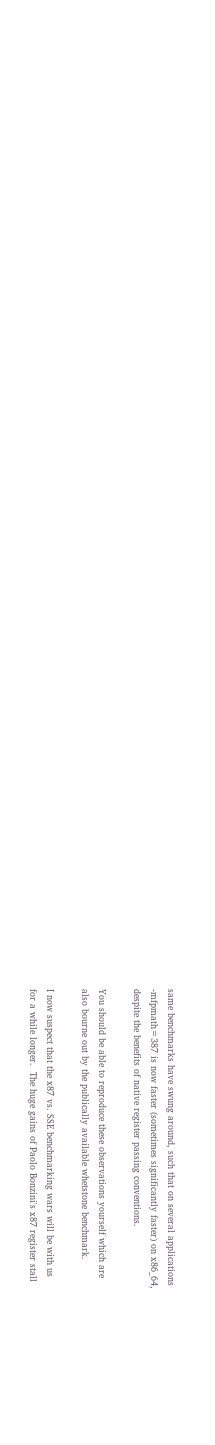same benchmarks have swung around, such that on several applications
-mfpmath=387 is now faster (sometimes significantly faster) on x86_64,
despite the benefits of native register passing conventions.

You should be able to reproduce these observations yourself which are
also bourne out by the publically available whetstone benchmark.

I now suspect that the x87 vs. SSE benchmarking wars will be with us
for a while longer.  The huge gains of Paolo Bonzini's x87 register stall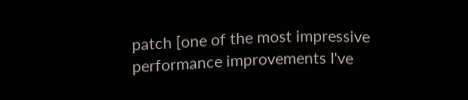patch [one of the most impressive performance improvements I've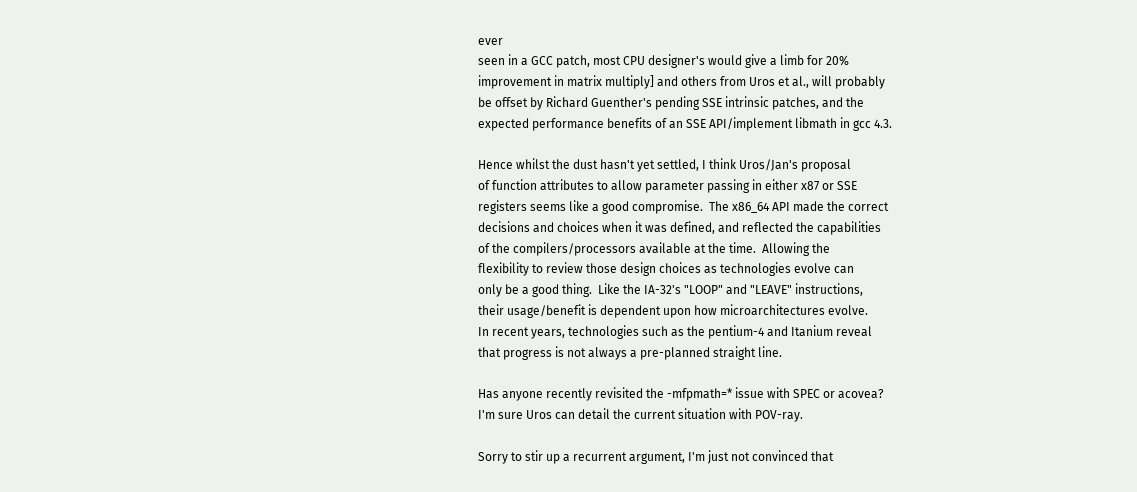ever
seen in a GCC patch, most CPU designer's would give a limb for 20%
improvement in matrix multiply] and others from Uros et al., will probably
be offset by Richard Guenther's pending SSE intrinsic patches, and the
expected performance benefits of an SSE API/implement libmath in gcc 4.3.

Hence whilst the dust hasn't yet settled, I think Uros/Jan's proposal
of function attributes to allow parameter passing in either x87 or SSE
registers seems like a good compromise.  The x86_64 API made the correct
decisions and choices when it was defined, and reflected the capabilities
of the compilers/processors available at the time.  Allowing the
flexibility to review those design choices as technologies evolve can
only be a good thing.  Like the IA-32's "LOOP" and "LEAVE" instructions,
their usage/benefit is dependent upon how microarchitectures evolve.
In recent years, technologies such as the pentium-4 and Itanium reveal
that progress is not always a pre-planned straight line.

Has anyone recently revisited the -mfpmath=* issue with SPEC or acovea?
I'm sure Uros can detail the current situation with POV-ray.

Sorry to stir up a recurrent argument, I'm just not convinced that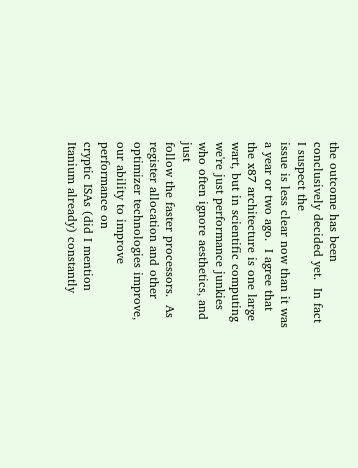the outcome has been conclusively decided yet.  In fact I suspect the
issue is less clear now than it was a year or two ago.  I agree that
the x87 architecture is one large wart, but in scientific computing
we're just performance junkies who often ignore aesthetics, and just
follow the faster processors.  As register allocation and other
optimizer technologies improve, our ability to improve performance on
cryptic ISAs (did I mention Itanium already) constantly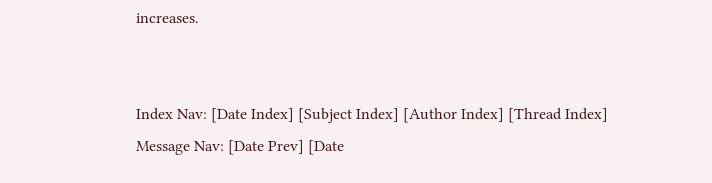increases.


Index Nav: [Date Index] [Subject Index] [Author Index] [Thread Index]
Message Nav: [Date Prev] [Date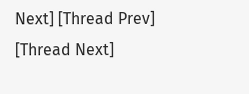Next] [Thread Prev] [Thread Next]